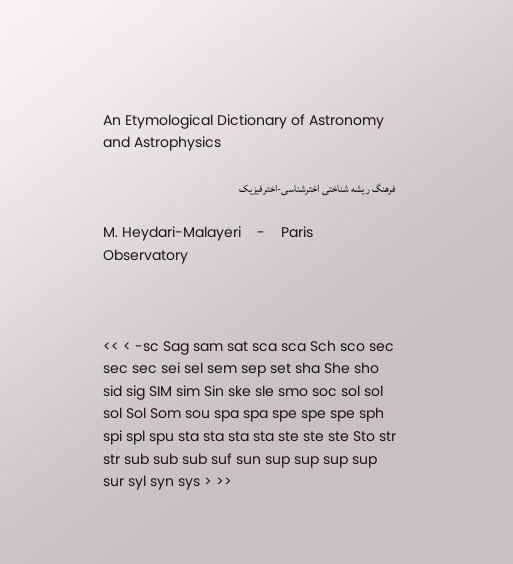An Etymological Dictionary of Astronomy and Astrophysics

فرهنگ ریشه شناختی اخترشناسی-اخترفیزیک

M. Heydari-Malayeri    -    Paris Observatory



<< < -sc Sag sam sat sca sca Sch sco sec sec sec sei sel sem sep set sha She sho sid sig SIM sim Sin ske sle smo soc sol sol sol Sol Som sou spa spa spe spe spe sph spi spl spu sta sta sta sta ste ste ste Sto str str sub sub sub suf sun sup sup sup sup sur syl syn sys > >>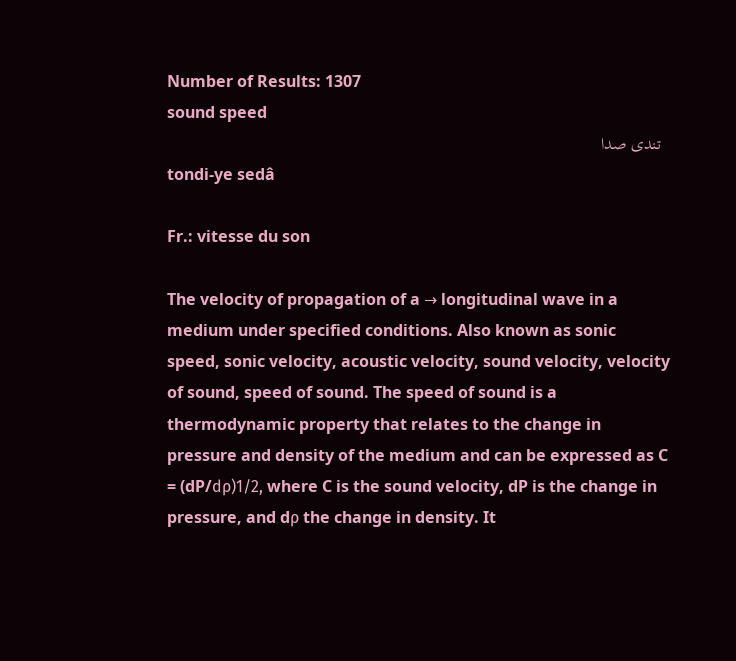Number of Results: 1307
sound speed
  تندی صدا
tondi-ye sedâ

Fr.: vitesse du son

The velocity of propagation of a → longitudinal wave in a medium under specified conditions. Also known as sonic speed, sonic velocity, acoustic velocity, sound velocity, velocity of sound, speed of sound. The speed of sound is a thermodynamic property that relates to the change in pressure and density of the medium and can be expressed as C = (dP/dρ)1/2, where C is the sound velocity, dP is the change in pressure, and dρ the change in density. It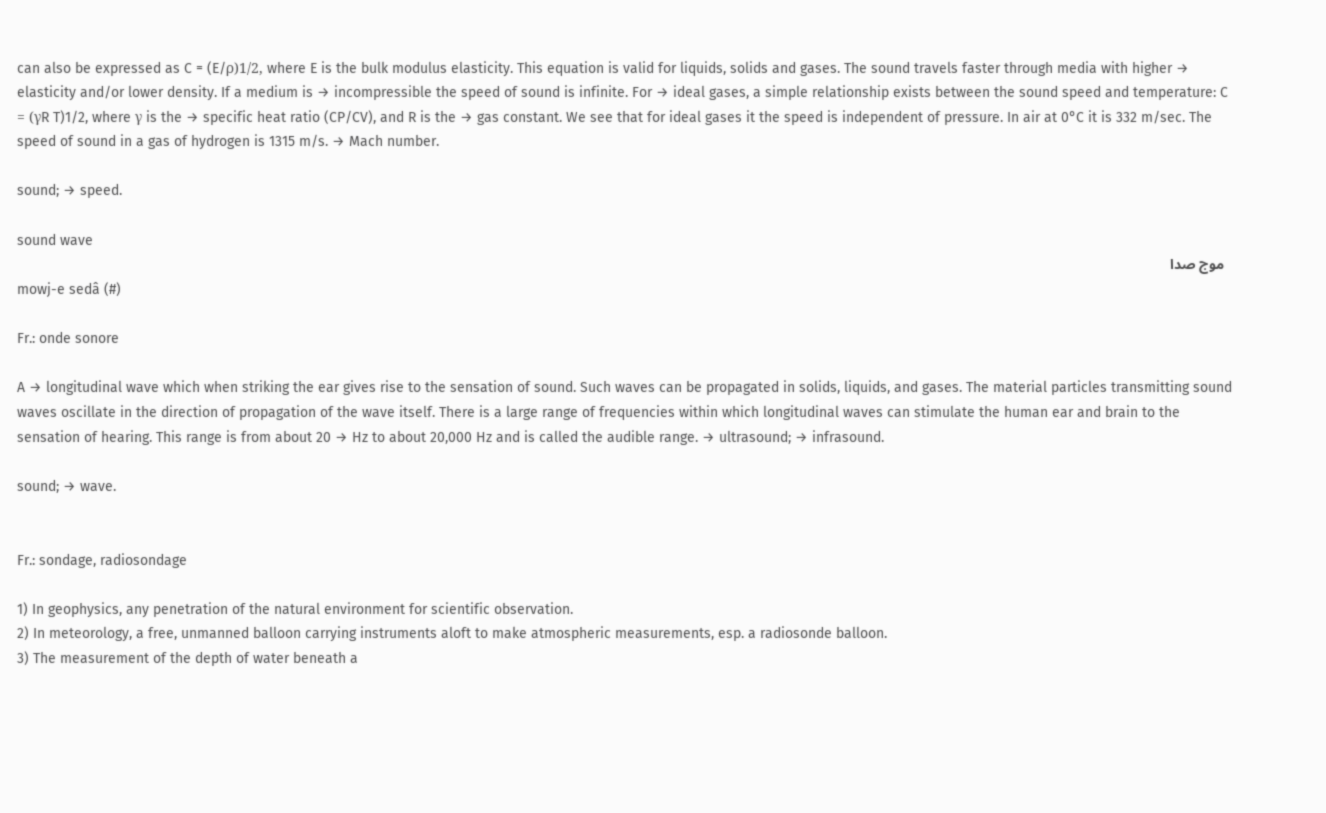can also be expressed as C = (E/ρ)1/2, where E is the bulk modulus elasticity. This equation is valid for liquids, solids and gases. The sound travels faster through media with higher → elasticity and/or lower density. If a medium is → incompressible the speed of sound is infinite. For → ideal gases, a simple relationship exists between the sound speed and temperature: C = (γR T)1/2, where γ is the → specific heat ratio (CP/CV), and R is the → gas constant. We see that for ideal gases it the speed is independent of pressure. In air at 0°C it is 332 m/sec. The speed of sound in a gas of hydrogen is 1315 m/s. → Mach number.

sound; → speed.

sound wave
  موج صدا
mowj-e sedâ (#)

Fr.: onde sonore

A → longitudinal wave which when striking the ear gives rise to the sensation of sound. Such waves can be propagated in solids, liquids, and gases. The material particles transmitting sound waves oscillate in the direction of propagation of the wave itself. There is a large range of frequencies within which longitudinal waves can stimulate the human ear and brain to the sensation of hearing. This range is from about 20 → Hz to about 20,000 Hz and is called the audible range. → ultrasound; → infrasound.

sound; → wave.


Fr.: sondage, radiosondage

1) In geophysics, any penetration of the natural environment for scientific observation.
2) In meteorology, a free, unmanned balloon carrying instruments aloft to make atmospheric measurements, esp. a radiosonde balloon.
3) The measurement of the depth of water beneath a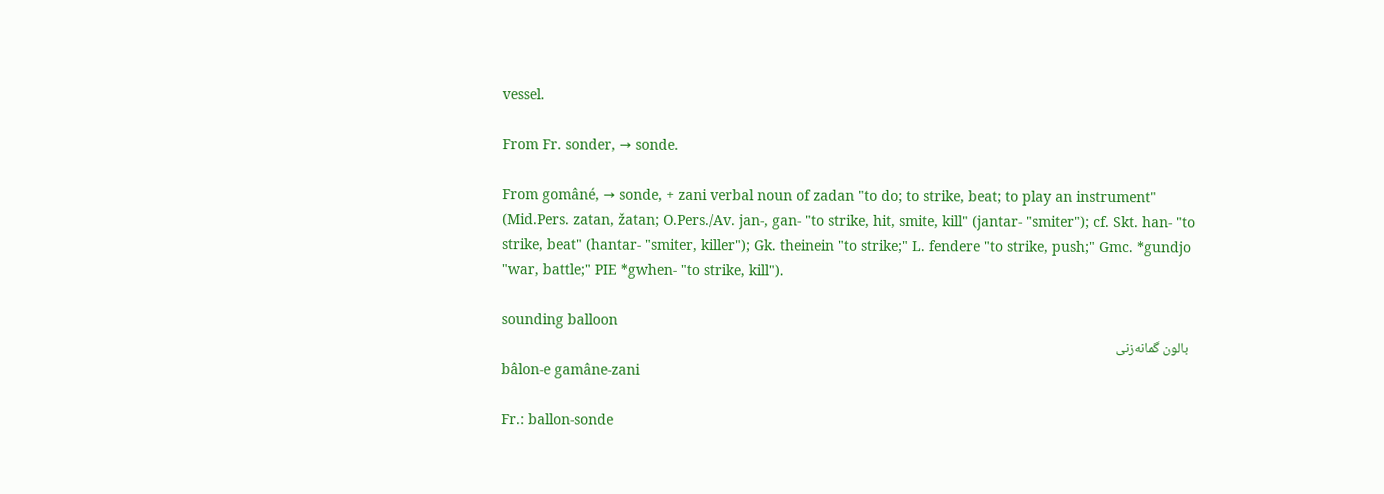vessel.

From Fr. sonder, → sonde.

From gomâné, → sonde, + zani verbal noun of zadan "to do; to strike, beat; to play an instrument" (Mid.Pers. zatan, žatan; O.Pers./Av. jan-, gan- "to strike, hit, smite, kill" (jantar- "smiter"); cf. Skt. han- "to strike, beat" (hantar- "smiter, killer"); Gk. theinein "to strike;" L. fendere "to strike, push;" Gmc. *gundjo "war, battle;" PIE *gwhen- "to strike, kill").

sounding balloon
  بالون گمانه‌زنی
bâlon-e gamâne-zani

Fr.: ballon-sonde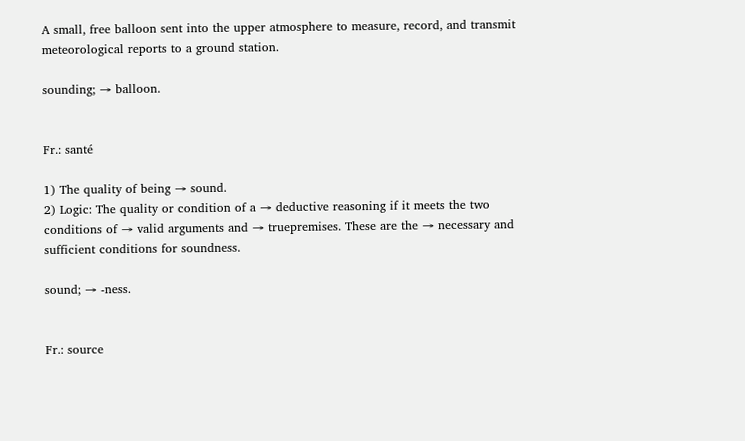A small, free balloon sent into the upper atmosphere to measure, record, and transmit meteorological reports to a ground station.

sounding; → balloon.


Fr.: santé

1) The quality of being → sound.
2) Logic: The quality or condition of a → deductive reasoning if it meets the two conditions of → valid arguments and → truepremises. These are the → necessary and sufficient conditions for soundness.

sound; → -ness.


Fr.: source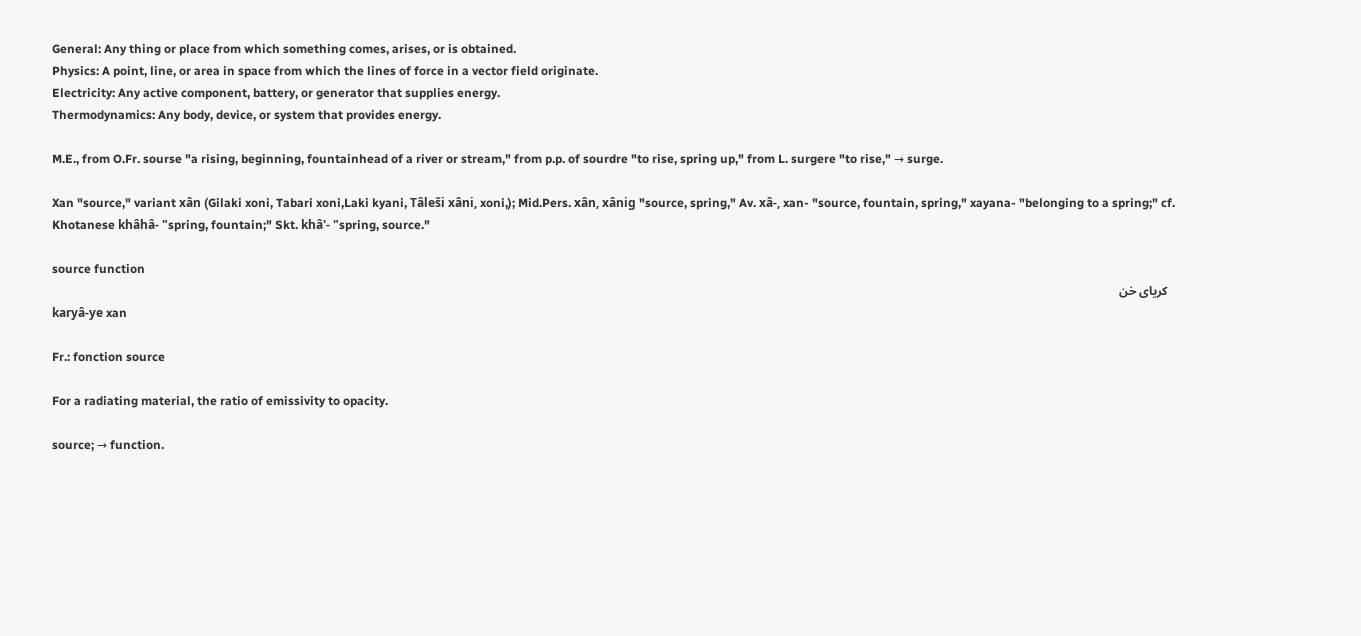General: Any thing or place from which something comes, arises, or is obtained.
Physics: A point, line, or area in space from which the lines of force in a vector field originate.
Electricity: Any active component, battery, or generator that supplies energy.
Thermodynamics: Any body, device, or system that provides energy.

M.E., from O.Fr. sourse "a rising, beginning, fountainhead of a river or stream," from p.p. of sourdre "to rise, spring up," from L. surgere "to rise," → surge.

Xan "source," variant xân (Gilaki xoni, Tabari xoni,Laki kyani, Tâleši xâni, xoni,); Mid.Pers. xân, xânig "source, spring," Av. xâ-, xan- "source, fountain, spring," xayana- "belonging to a spring;" cf. Khotanese khâhâ- "spring, fountain;" Skt. khâ'- "spring, source."

source function
  کریای خن
karyâ-ye xan

Fr.: fonction source

For a radiating material, the ratio of emissivity to opacity.

source; → function.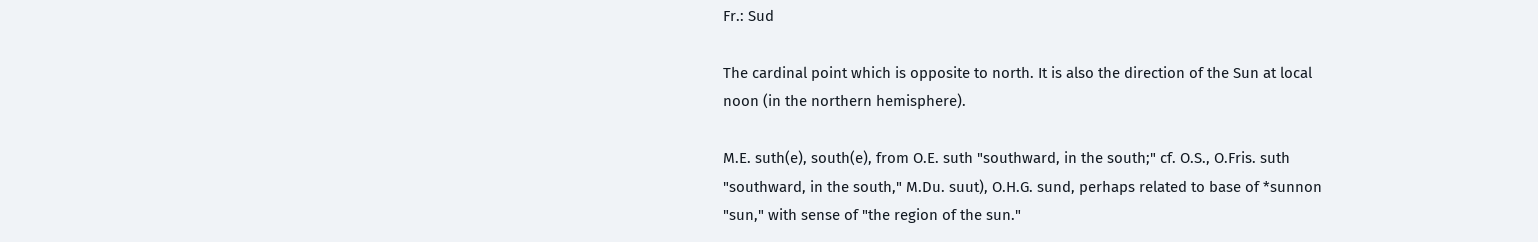Fr.: Sud

The cardinal point which is opposite to north. It is also the direction of the Sun at local noon (in the northern hemisphere).

M.E. suth(e), south(e), from O.E. suth "southward, in the south;" cf. O.S., O.Fris. suth "southward, in the south," M.Du. suut), O.H.G. sund, perhaps related to base of *sunnon "sun," with sense of "the region of the sun."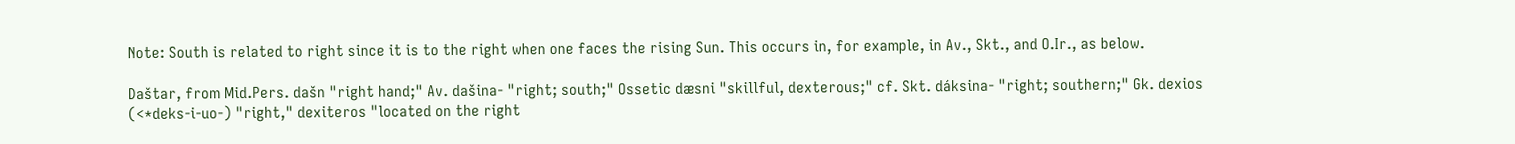Note: South is related to right since it is to the right when one faces the rising Sun. This occurs in, for example, in Av., Skt., and O.Ir., as below.

Daštar, from Mid.Pers. dašn "right hand;" Av. dašina- "right; south;" Ossetic dæsni "skillful, dexterous;" cf. Skt. dáksina- "right; southern;" Gk. dexios (<*deks-i-uo-) "right," dexiteros "located on the right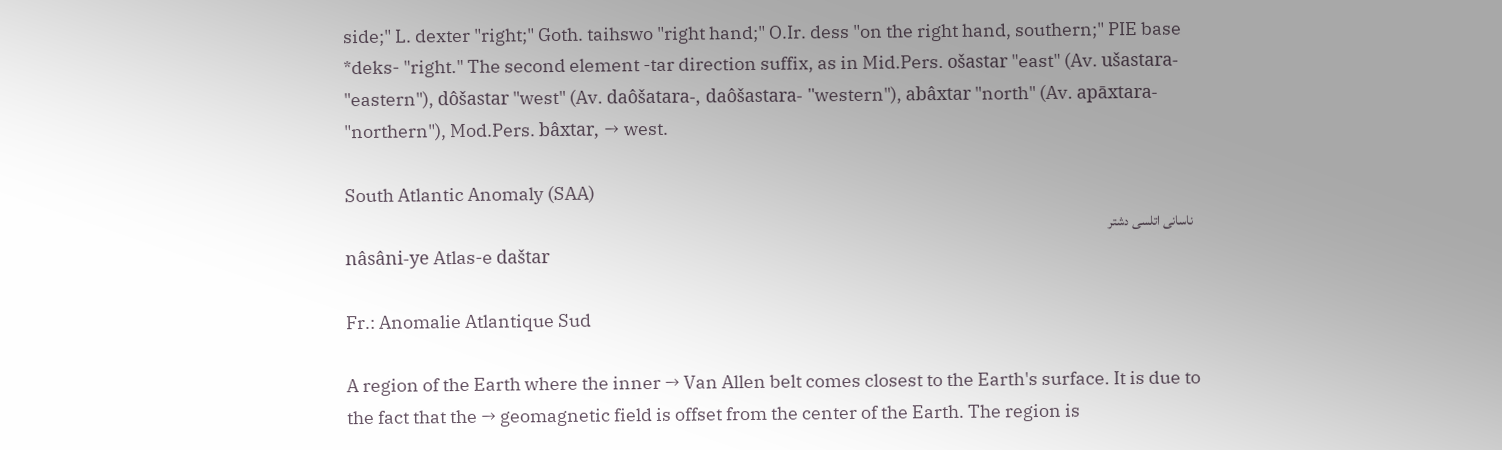side;" L. dexter "right;" Goth. taihswo "right hand;" O.Ir. dess "on the right hand, southern;" PIE base *deks- "right." The second element -tar direction suffix, as in Mid.Pers. ošastar "east" (Av. ušastara- "eastern"), dôšastar "west" (Av. daôšatara-, daôšastara- "western"), abâxtar "north" (Av. apāxtara- "northern"), Mod.Pers. bâxtar, → west.

South Atlantic Anomaly (SAA)
  ناسانی اتلسی دشتر
nâsâni-ye Atlas-e daštar

Fr.: Anomalie Atlantique Sud

A region of the Earth where the inner → Van Allen belt comes closest to the Earth's surface. It is due to the fact that the → geomagnetic field is offset from the center of the Earth. The region is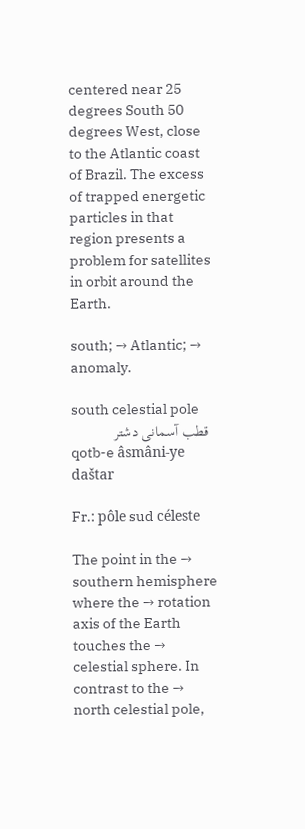centered near 25 degrees South 50 degrees West, close to the Atlantic coast of Brazil. The excess of trapped energetic particles in that region presents a problem for satellites in orbit around the Earth.

south; → Atlantic; → anomaly.

south celestial pole
  قطب آسمانی دشتر
qotb-e âsmâni-ye daštar

Fr.: pôle sud céleste

The point in the → southern hemisphere where the → rotation axis of the Earth touches the → celestial sphere. In contrast to the → north celestial pole,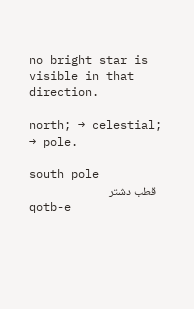no bright star is visible in that direction.

north; → celestial; → pole.

south pole
  قطب دشتر
qotb-e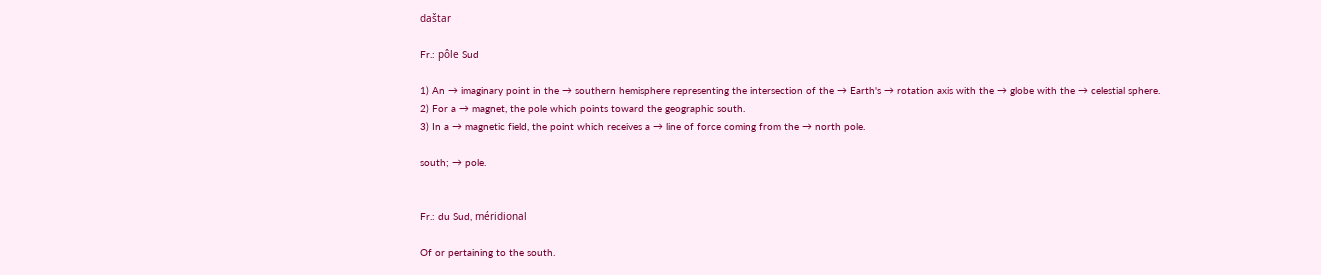daštar

Fr.: pôle Sud

1) An → imaginary point in the → southern hemisphere representing the intersection of the → Earth's → rotation axis with the → globe with the → celestial sphere.
2) For a → magnet, the pole which points toward the geographic south.
3) In a → magnetic field, the point which receives a → line of force coming from the → north pole.

south; → pole.


Fr.: du Sud, méridional

Of or pertaining to the south.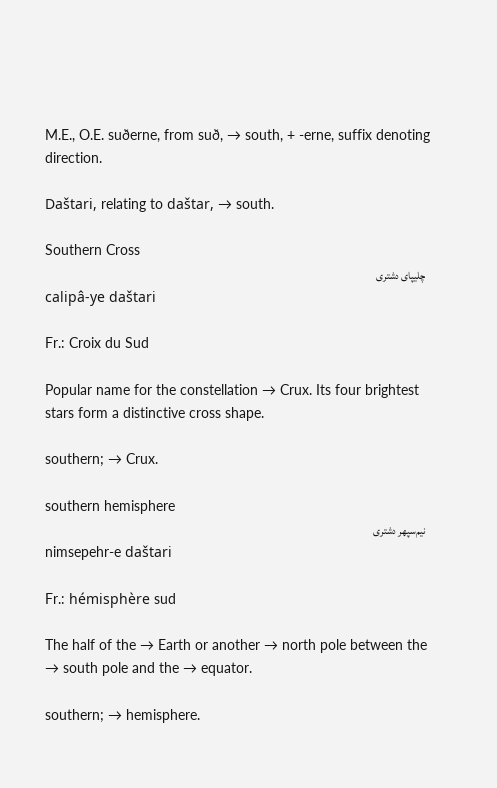M.E., O.E. suðerne, from suð, → south, + -erne, suffix denoting direction.

Daštari, relating to daštar, → south.

Southern Cross
  چلیپای دشتری
calipâ-ye daštari

Fr.: Croix du Sud

Popular name for the constellation → Crux. Its four brightest stars form a distinctive cross shape.

southern; → Crux.

southern hemisphere
  نیم‌سپهر دشتری
nimsepehr-e daštari

Fr.: hémisphère sud

The half of the → Earth or another → north pole between the → south pole and the → equator.

southern; → hemisphere.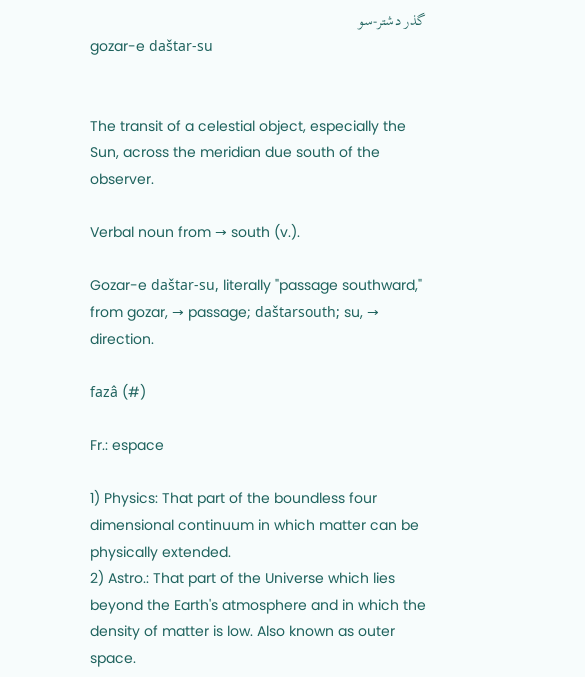گذر دشتر-سو
gozar-e daštar-su


The transit of a celestial object, especially the Sun, across the meridian due south of the observer.

Verbal noun from → south (v.).

Gozar-e daštar-su, literally "passage southward," from gozar, → passage; daštarsouth; su, → direction.

fazâ (#)

Fr.: espace

1) Physics: That part of the boundless four dimensional continuum in which matter can be physically extended.
2) Astro.: That part of the Universe which lies beyond the Earth's atmosphere and in which the density of matter is low. Also known as outer space.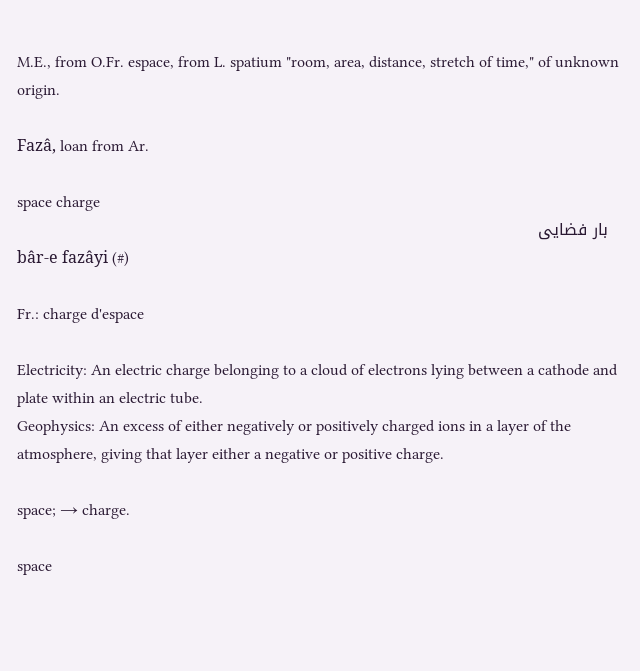M.E., from O.Fr. espace, from L. spatium "room, area, distance, stretch of time," of unknown origin.

Fazâ, loan from Ar.

space charge
  بار فضایی
bâr-e fazâyi (#)

Fr.: charge d'espace

Electricity: An electric charge belonging to a cloud of electrons lying between a cathode and plate within an electric tube.
Geophysics: An excess of either negatively or positively charged ions in a layer of the atmosphere, giving that layer either a negative or positive charge.

space; → charge.

space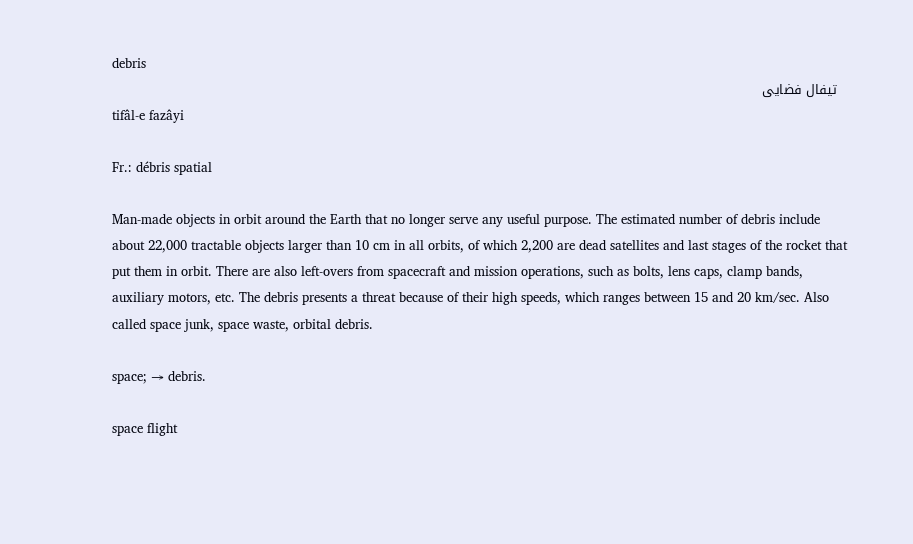debris
  تیفال فضایی
tifâl-e fazâyi

Fr.: débris spatial

Man-made objects in orbit around the Earth that no longer serve any useful purpose. The estimated number of debris include about 22,000 tractable objects larger than 10 cm in all orbits, of which 2,200 are dead satellites and last stages of the rocket that put them in orbit. There are also left-overs from spacecraft and mission operations, such as bolts, lens caps, clamp bands, auxiliary motors, etc. The debris presents a threat because of their high speeds, which ranges between 15 and 20 km/sec. Also called space junk, space waste, orbital debris.

space; → debris.

space flight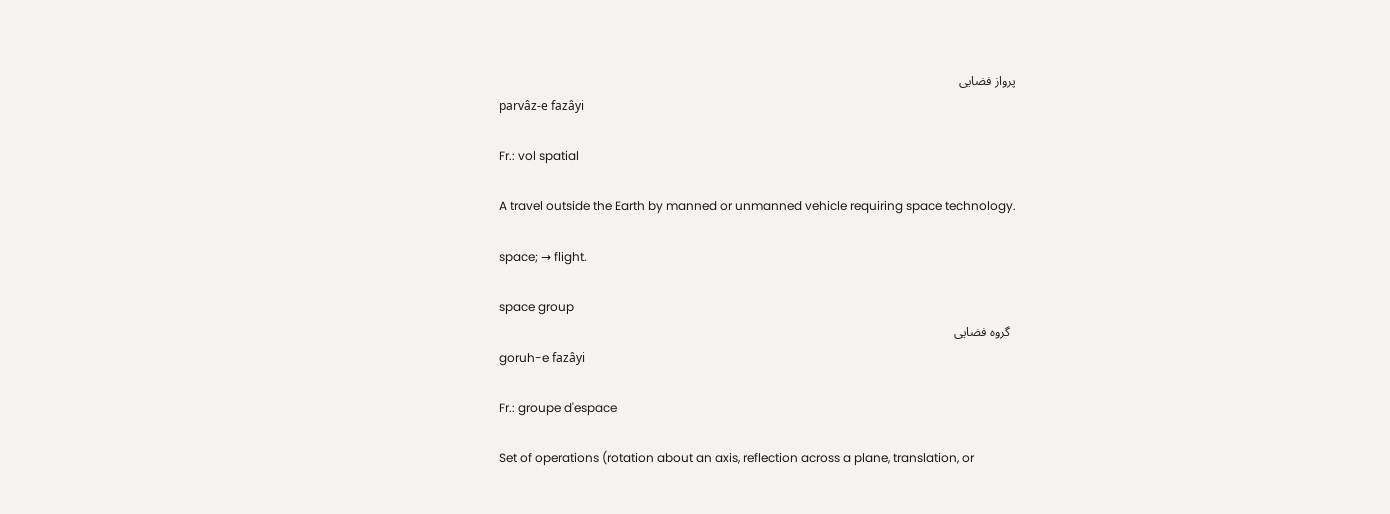پرواز فضایی
parvâz-e fazâyi

Fr.: vol spatial

A travel outside the Earth by manned or unmanned vehicle requiring space technology.

space; → flight.

space group
  گروه فضایی
goruh-e fazâyi

Fr.: groupe d'espace

Set of operations (rotation about an axis, reflection across a plane, translation, or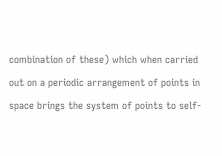combination of these) which when carried out on a periodic arrangement of points in space brings the system of points to self-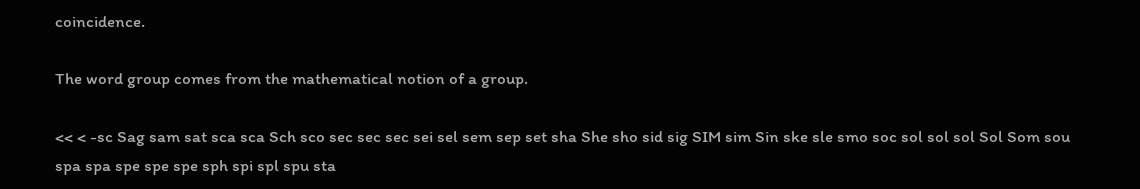coincidence.

The word group comes from the mathematical notion of a group.

<< < -sc Sag sam sat sca sca Sch sco sec sec sec sei sel sem sep set sha She sho sid sig SIM sim Sin ske sle smo soc sol sol sol Sol Som sou spa spa spe spe spe sph spi spl spu sta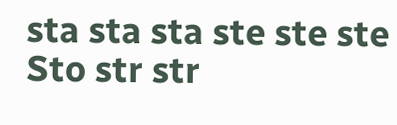sta sta sta ste ste ste Sto str str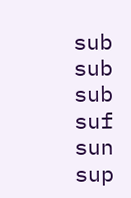sub sub sub suf sun sup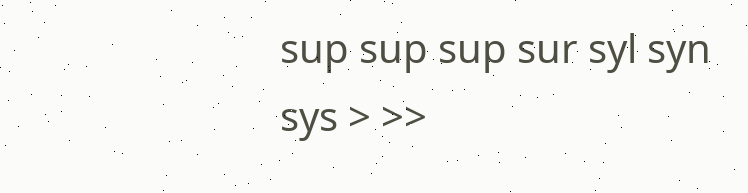sup sup sup sur syl syn sys > >>